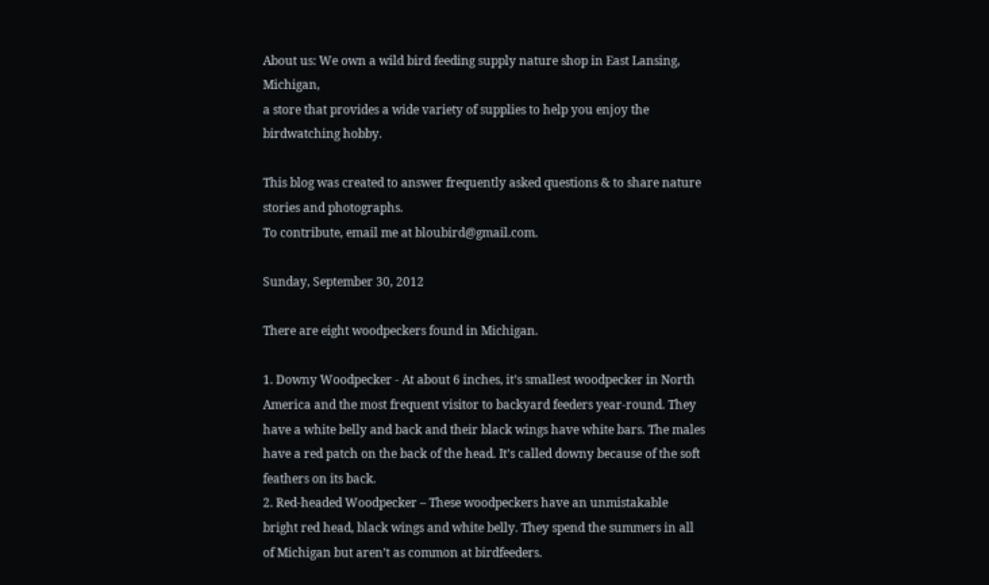About us: We own a wild bird feeding supply nature shop in East Lansing, Michigan,
a store that provides a wide variety of supplies to help you enjoy the birdwatching hobby.

This blog was created to answer frequently asked questions & to share nature stories and photographs.
To contribute, email me at bloubird@gmail.com.

Sunday, September 30, 2012

There are eight woodpeckers found in Michigan.

1. Downy Woodpecker - At about 6 inches, it’s smallest woodpecker in North America and the most frequent visitor to backyard feeders year-round. They have a white belly and back and their black wings have white bars. The males have a red patch on the back of the head. It’s called downy because of the soft feathers on its back.
2. Red-headed Woodpecker – These woodpeckers have an unmistakable bright red head, black wings and white belly. They spend the summers in all of Michigan but aren’t as common at birdfeeders.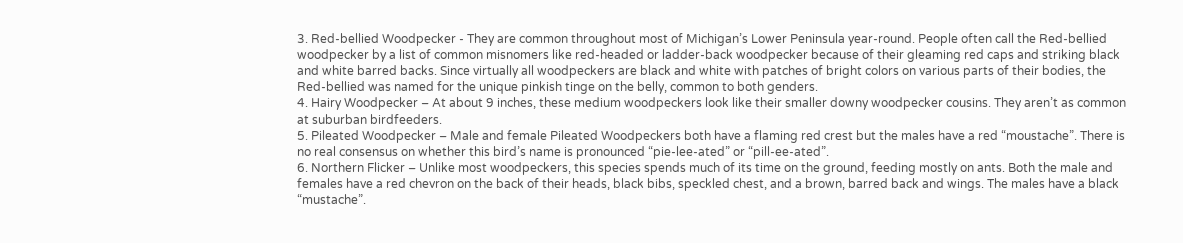3. Red-bellied Woodpecker - They are common throughout most of Michigan’s Lower Peninsula year-round. People often call the Red-bellied woodpecker by a list of common misnomers like red-headed or ladder-back woodpecker because of their gleaming red caps and striking black and white barred backs. Since virtually all woodpeckers are black and white with patches of bright colors on various parts of their bodies, the Red-bellied was named for the unique pinkish tinge on the belly, common to both genders.
4. Hairy Woodpecker – At about 9 inches, these medium woodpeckers look like their smaller downy woodpecker cousins. They aren’t as common at suburban birdfeeders.
5. Pileated Woodpecker – Male and female Pileated Woodpeckers both have a flaming red crest but the males have a red “moustache”. There is no real consensus on whether this bird’s name is pronounced “pie-lee-ated” or “pill-ee-ated”.
6. Northern Flicker – Unlike most woodpeckers, this species spends much of its time on the ground, feeding mostly on ants. Both the male and females have a red chevron on the back of their heads, black bibs, speckled chest, and a brown, barred back and wings. The males have a black “mustache”.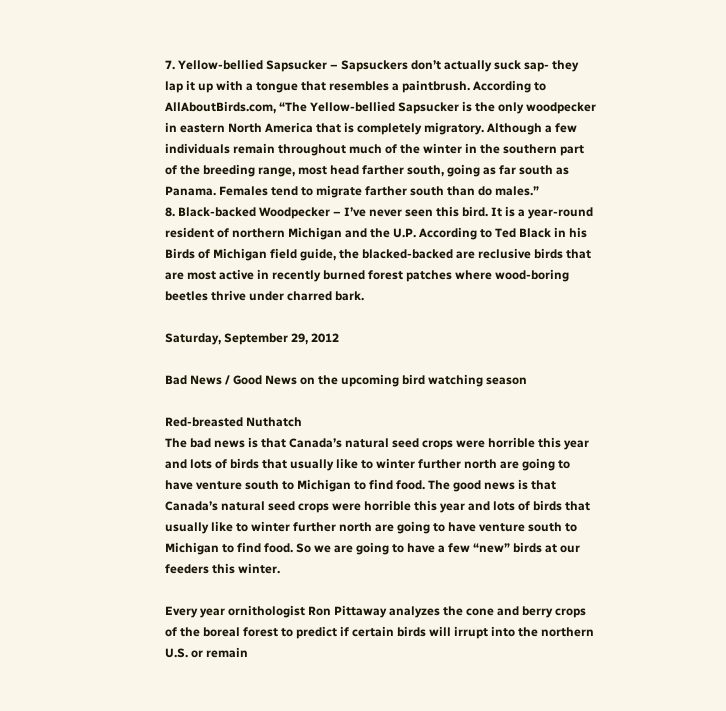7. Yellow-bellied Sapsucker – Sapsuckers don’t actually suck sap- they lap it up with a tongue that resembles a paintbrush. According to AllAboutBirds.com, “The Yellow-bellied Sapsucker is the only woodpecker in eastern North America that is completely migratory. Although a few individuals remain throughout much of the winter in the southern part of the breeding range, most head farther south, going as far south as Panama. Females tend to migrate farther south than do males.”
8. Black-backed Woodpecker – I’ve never seen this bird. It is a year-round resident of northern Michigan and the U.P. According to Ted Black in his Birds of Michigan field guide, the blacked-backed are reclusive birds that are most active in recently burned forest patches where wood-boring beetles thrive under charred bark.

Saturday, September 29, 2012

Bad News / Good News on the upcoming bird watching season

Red-breasted Nuthatch
The bad news is that Canada’s natural seed crops were horrible this year and lots of birds that usually like to winter further north are going to have venture south to Michigan to find food. The good news is that Canada’s natural seed crops were horrible this year and lots of birds that usually like to winter further north are going to have venture south to Michigan to find food. So we are going to have a few “new” birds at our feeders this winter.

Every year ornithologist Ron Pittaway analyzes the cone and berry crops of the boreal forest to predict if certain birds will irrupt into the northern U.S. or remain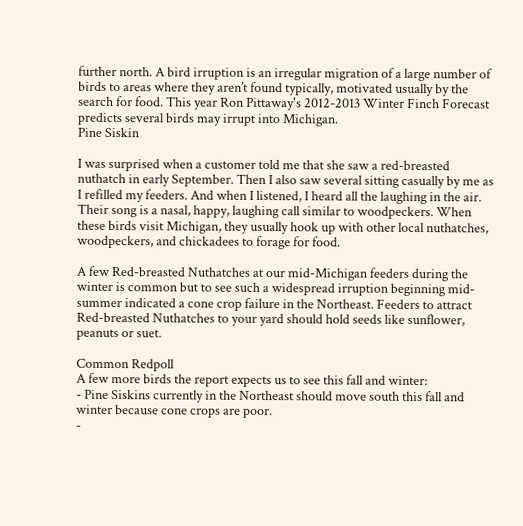further north. A bird irruption is an irregular migration of a large number of birds to areas where they aren’t found typically, motivated usually by the search for food. This year Ron Pittaway's 2012-2013 Winter Finch Forecast predicts several birds may irrupt into Michigan.
Pine Siskin

I was surprised when a customer told me that she saw a red-breasted nuthatch in early September. Then I also saw several sitting casually by me as I refilled my feeders. And when I listened, I heard all the laughing in the air. Their song is a nasal, happy, laughing call similar to woodpeckers. When these birds visit Michigan, they usually hook up with other local nuthatches, woodpeckers, and chickadees to forage for food.

A few Red-breasted Nuthatches at our mid-Michigan feeders during the winter is common but to see such a widespread irruption beginning mid-summer indicated a cone crop failure in the Northeast. Feeders to attract Red-breasted Nuthatches to your yard should hold seeds like sunflower, peanuts or suet.

Common Redpoll
A few more birds the report expects us to see this fall and winter:
- Pine Siskins currently in the Northeast should move south this fall and winter because cone crops are poor.
-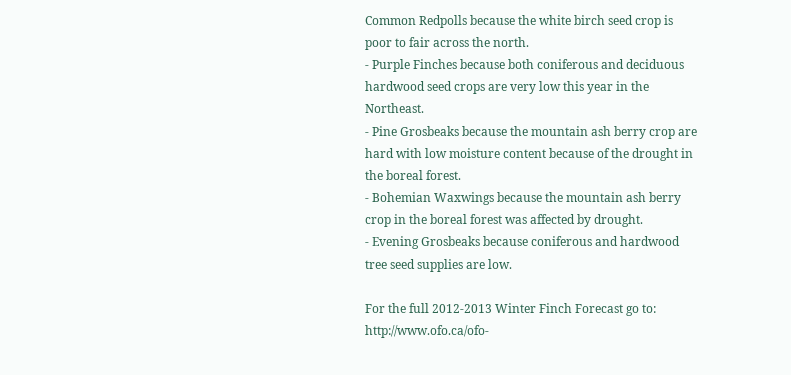Common Redpolls because the white birch seed crop is poor to fair across the north.
- Purple Finches because both coniferous and deciduous hardwood seed crops are very low this year in the Northeast.
- Pine Grosbeaks because the mountain ash berry crop are hard with low moisture content because of the drought in the boreal forest.
- Bohemian Waxwings because the mountain ash berry crop in the boreal forest was affected by drought.
- Evening Grosbeaks because coniferous and hardwood tree seed supplies are low.

For the full 2012-2013 Winter Finch Forecast go to: http://www.ofo.ca/ofo-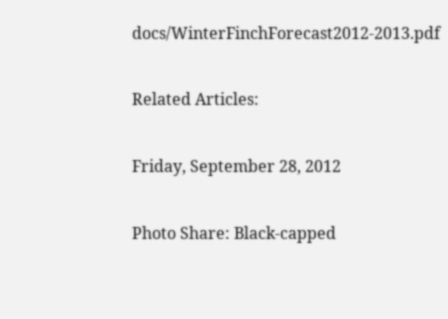docs/WinterFinchForecast2012-2013.pdf

Related Articles:

Friday, September 28, 2012

Photo Share: Black-capped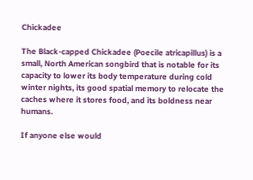Chickadee

The Black-capped Chickadee (Poecile atricapillus) is a small, North American songbird that is notable for its capacity to lower its body temperature during cold winter nights, its good spatial memory to relocate the caches where it stores food, and its boldness near humans.

If anyone else would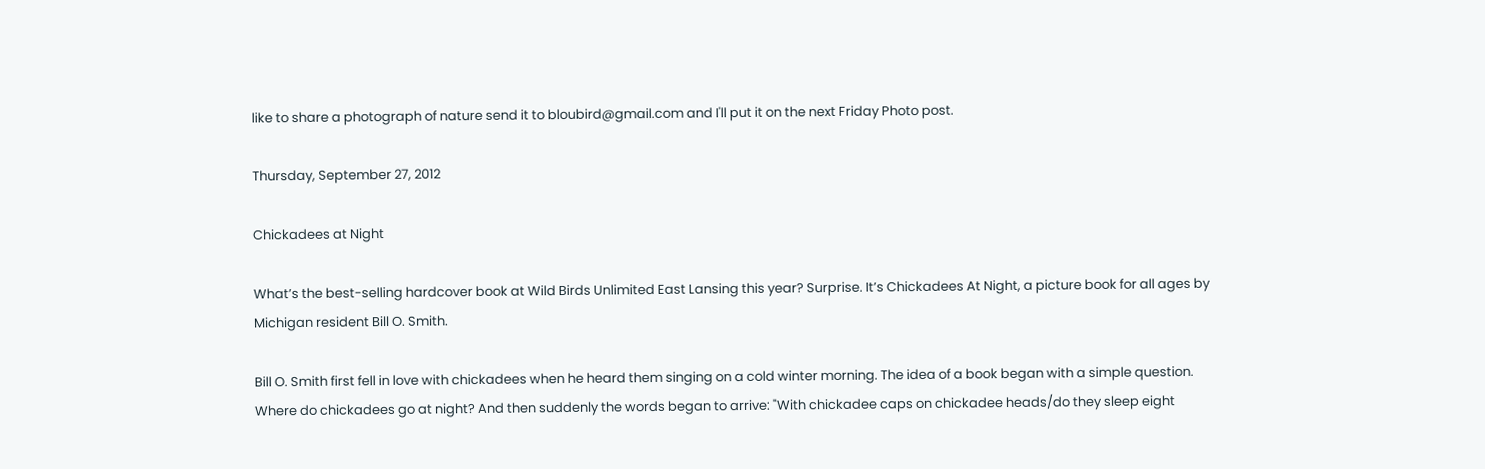like to share a photograph of nature send it to bloubird@gmail.com and I'll put it on the next Friday Photo post.

Thursday, September 27, 2012

Chickadees at Night

What’s the best-selling hardcover book at Wild Birds Unlimited East Lansing this year? Surprise. It’s Chickadees At Night, a picture book for all ages by Michigan resident Bill O. Smith.

Bill O. Smith first fell in love with chickadees when he heard them singing on a cold winter morning. The idea of a book began with a simple question. Where do chickadees go at night? And then suddenly the words began to arrive: "With chickadee caps on chickadee heads/do they sleep eight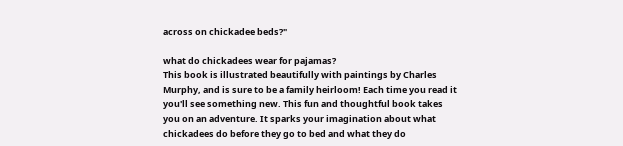across on chickadee beds?"

what do chickadees wear for pajamas?
This book is illustrated beautifully with paintings by Charles Murphy, and is sure to be a family heirloom! Each time you read it you'll see something new. This fun and thoughtful book takes you on an adventure. It sparks your imagination about what chickadees do before they go to bed and what they do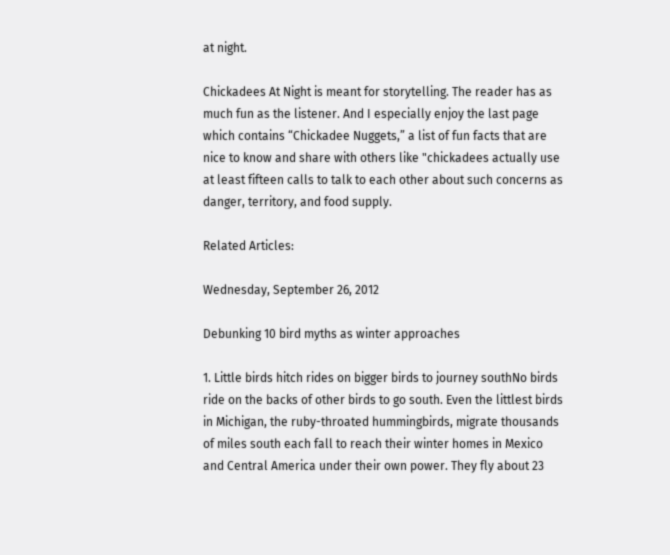at night.

Chickadees At Night is meant for storytelling. The reader has as much fun as the listener. And I especially enjoy the last page which contains “Chickadee Nuggets,” a list of fun facts that are nice to know and share with others like "chickadees actually use at least fifteen calls to talk to each other about such concerns as danger, territory, and food supply.

Related Articles:

Wednesday, September 26, 2012

Debunking 10 bird myths as winter approaches

1. Little birds hitch rides on bigger birds to journey southNo birds ride on the backs of other birds to go south. Even the littlest birds in Michigan, the ruby-throated hummingbirds, migrate thousands of miles south each fall to reach their winter homes in Mexico and Central America under their own power. They fly about 23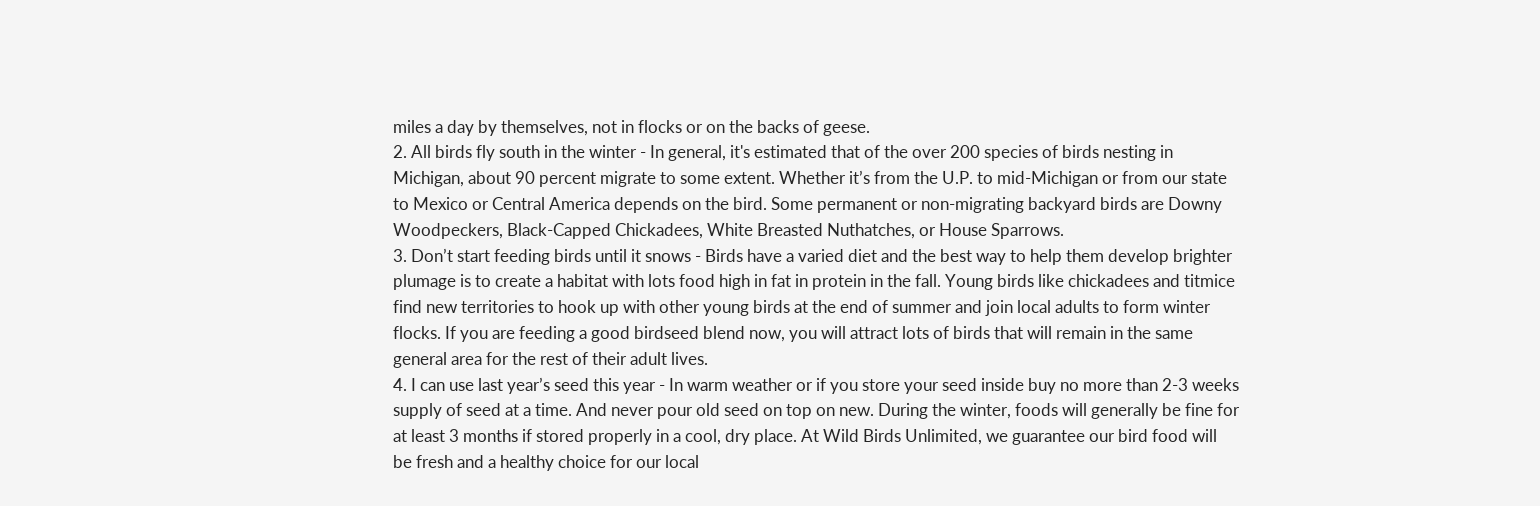miles a day by themselves, not in flocks or on the backs of geese.
2. All birds fly south in the winter - In general, it's estimated that of the over 200 species of birds nesting in Michigan, about 90 percent migrate to some extent. Whether it’s from the U.P. to mid-Michigan or from our state to Mexico or Central America depends on the bird. Some permanent or non-migrating backyard birds are Downy Woodpeckers, Black-Capped Chickadees, White Breasted Nuthatches, or House Sparrows.
3. Don’t start feeding birds until it snows - Birds have a varied diet and the best way to help them develop brighter plumage is to create a habitat with lots food high in fat in protein in the fall. Young birds like chickadees and titmice find new territories to hook up with other young birds at the end of summer and join local adults to form winter flocks. If you are feeding a good birdseed blend now, you will attract lots of birds that will remain in the same general area for the rest of their adult lives.
4. I can use last year’s seed this year - In warm weather or if you store your seed inside buy no more than 2-3 weeks supply of seed at a time. And never pour old seed on top on new. During the winter, foods will generally be fine for at least 3 months if stored properly in a cool, dry place. At Wild Birds Unlimited, we guarantee our bird food will be fresh and a healthy choice for our local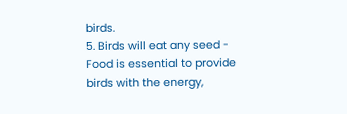birds.
5. Birds will eat any seed - Food is essential to provide birds with the energy,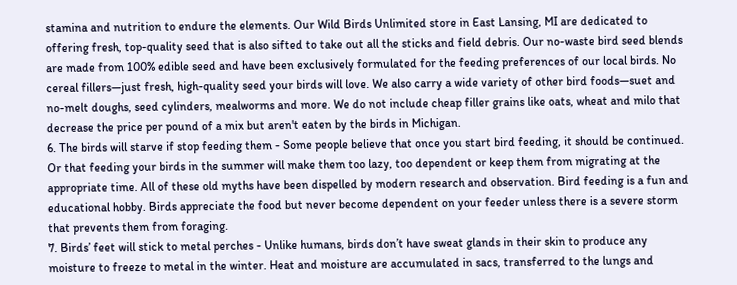stamina and nutrition to endure the elements. Our Wild Birds Unlimited store in East Lansing, MI are dedicated to offering fresh, top-quality seed that is also sifted to take out all the sticks and field debris. Our no-waste bird seed blends are made from 100% edible seed and have been exclusively formulated for the feeding preferences of our local birds. No cereal fillers—just fresh, high-quality seed your birds will love. We also carry a wide variety of other bird foods—suet and no-melt doughs, seed cylinders, mealworms and more. We do not include cheap filler grains like oats, wheat and milo that decrease the price per pound of a mix but aren't eaten by the birds in Michigan.
6. The birds will starve if stop feeding them - Some people believe that once you start bird feeding, it should be continued. Or that feeding your birds in the summer will make them too lazy, too dependent or keep them from migrating at the appropriate time. All of these old myths have been dispelled by modern research and observation. Bird feeding is a fun and educational hobby. Birds appreciate the food but never become dependent on your feeder unless there is a severe storm that prevents them from foraging.
7. Birds’ feet will stick to metal perches - Unlike humans, birds don’t have sweat glands in their skin to produce any moisture to freeze to metal in the winter. Heat and moisture are accumulated in sacs, transferred to the lungs and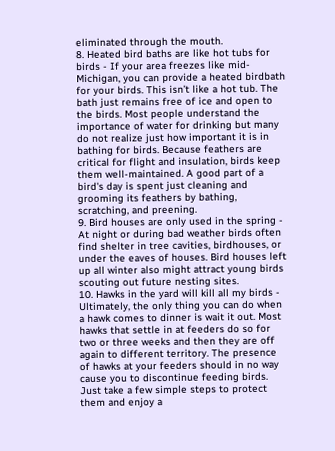eliminated through the mouth.
8. Heated bird baths are like hot tubs for birds - If your area freezes like mid-Michigan, you can provide a heated birdbath for your birds. This isn’t like a hot tub. The bath just remains free of ice and open to the birds. Most people understand the importance of water for drinking but many do not realize just how important it is in bathing for birds. Because feathers are critical for flight and insulation, birds keep them well-maintained. A good part of a bird's day is spent just cleaning and grooming its feathers by bathing, scratching, and preening.
9. Bird houses are only used in the spring - At night or during bad weather birds often find shelter in tree cavities, birdhouses, or under the eaves of houses. Bird houses left up all winter also might attract young birds scouting out future nesting sites.
10. Hawks in the yard will kill all my birds - Ultimately, the only thing you can do when a hawk comes to dinner is wait it out. Most hawks that settle in at feeders do so for two or three weeks and then they are off again to different territory. The presence of hawks at your feeders should in no way cause you to discontinue feeding birds. Just take a few simple steps to protect them and enjoy a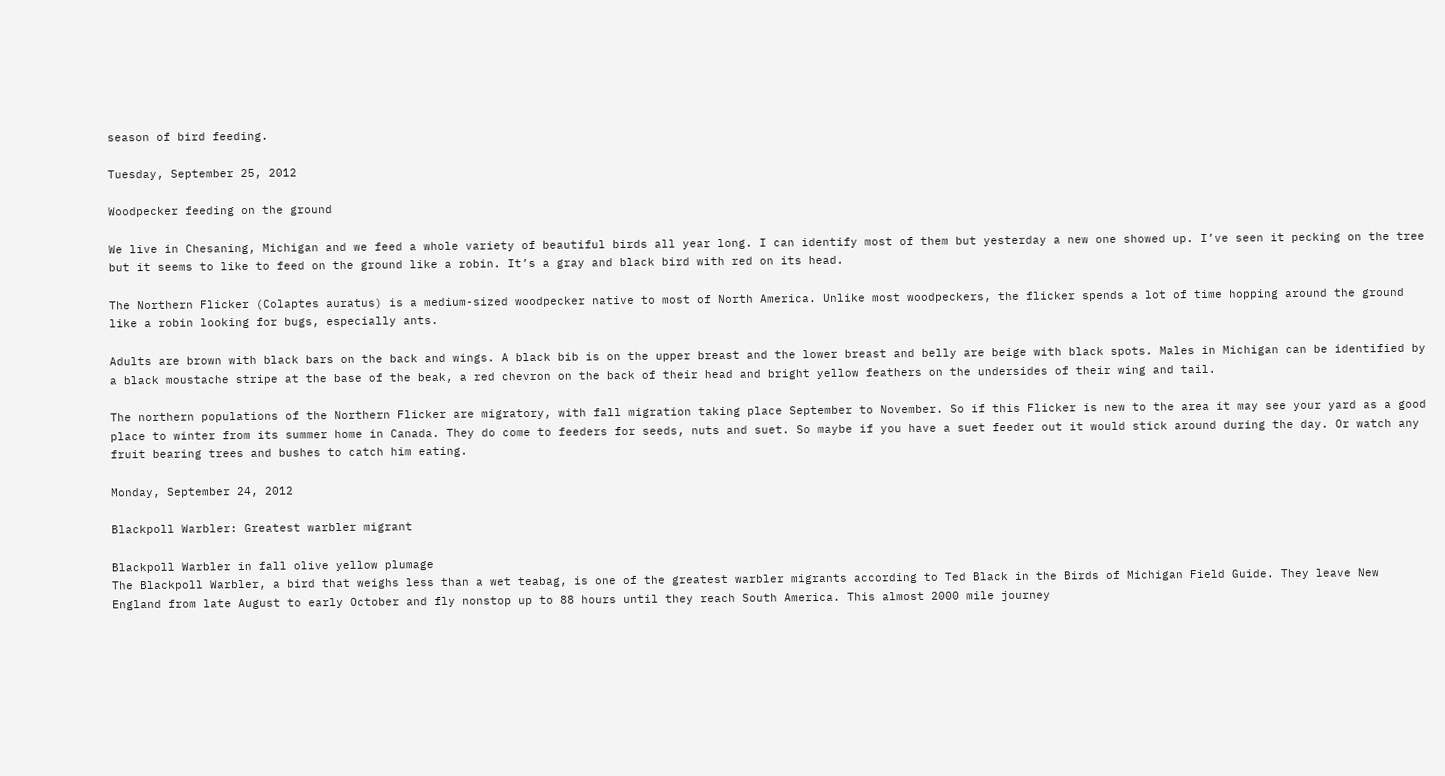season of bird feeding.

Tuesday, September 25, 2012

Woodpecker feeding on the ground

We live in Chesaning, Michigan and we feed a whole variety of beautiful birds all year long. I can identify most of them but yesterday a new one showed up. I’ve seen it pecking on the tree but it seems to like to feed on the ground like a robin. It’s a gray and black bird with red on its head.

The Northern Flicker (Colaptes auratus) is a medium-sized woodpecker native to most of North America. Unlike most woodpeckers, the flicker spends a lot of time hopping around the ground like a robin looking for bugs, especially ants.

Adults are brown with black bars on the back and wings. A black bib is on the upper breast and the lower breast and belly are beige with black spots. Males in Michigan can be identified by a black moustache stripe at the base of the beak, a red chevron on the back of their head and bright yellow feathers on the undersides of their wing and tail.

The northern populations of the Northern Flicker are migratory, with fall migration taking place September to November. So if this Flicker is new to the area it may see your yard as a good place to winter from its summer home in Canada. They do come to feeders for seeds, nuts and suet. So maybe if you have a suet feeder out it would stick around during the day. Or watch any fruit bearing trees and bushes to catch him eating.

Monday, September 24, 2012

Blackpoll Warbler: Greatest warbler migrant

Blackpoll Warbler in fall olive yellow plumage
The Blackpoll Warbler, a bird that weighs less than a wet teabag, is one of the greatest warbler migrants according to Ted Black in the Birds of Michigan Field Guide. They leave New England from late August to early October and fly nonstop up to 88 hours until they reach South America. This almost 2000 mile journey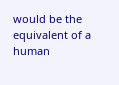would be the equivalent of a human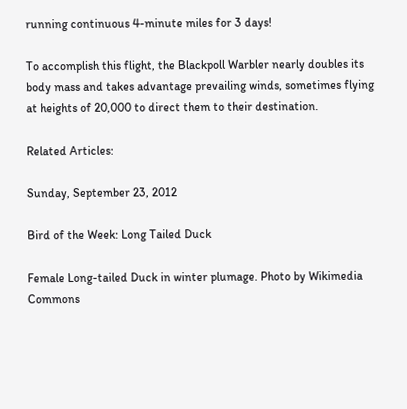running continuous 4-minute miles for 3 days!

To accomplish this flight, the Blackpoll Warbler nearly doubles its body mass and takes advantage prevailing winds, sometimes flying at heights of 20,000 to direct them to their destination.

Related Articles:

Sunday, September 23, 2012

Bird of the Week: Long Tailed Duck

Female Long-tailed Duck in winter plumage. Photo by Wikimedia Commons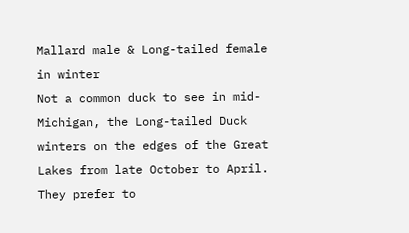Mallard male & Long-tailed female in winter
Not a common duck to see in mid-Michigan, the Long-tailed Duck winters on the edges of the Great Lakes from late October to April. They prefer to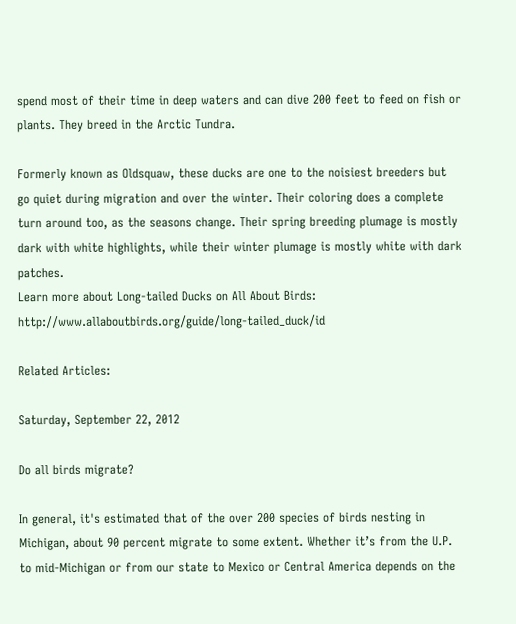spend most of their time in deep waters and can dive 200 feet to feed on fish or plants. They breed in the Arctic Tundra.

Formerly known as Oldsquaw, these ducks are one to the noisiest breeders but go quiet during migration and over the winter. Their coloring does a complete turn around too, as the seasons change. Their spring breeding plumage is mostly dark with white highlights, while their winter plumage is mostly white with dark patches.
Learn more about Long-tailed Ducks on All About Birds: http://www.allaboutbirds.org/guide/long-tailed_duck/id

Related Articles:

Saturday, September 22, 2012

Do all birds migrate?

In general, it's estimated that of the over 200 species of birds nesting in Michigan, about 90 percent migrate to some extent. Whether it’s from the U.P. to mid-Michigan or from our state to Mexico or Central America depends on the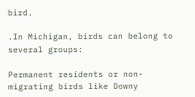bird.

.In Michigan, birds can belong to several groups:

Permanent residents or non-migrating birds like Downy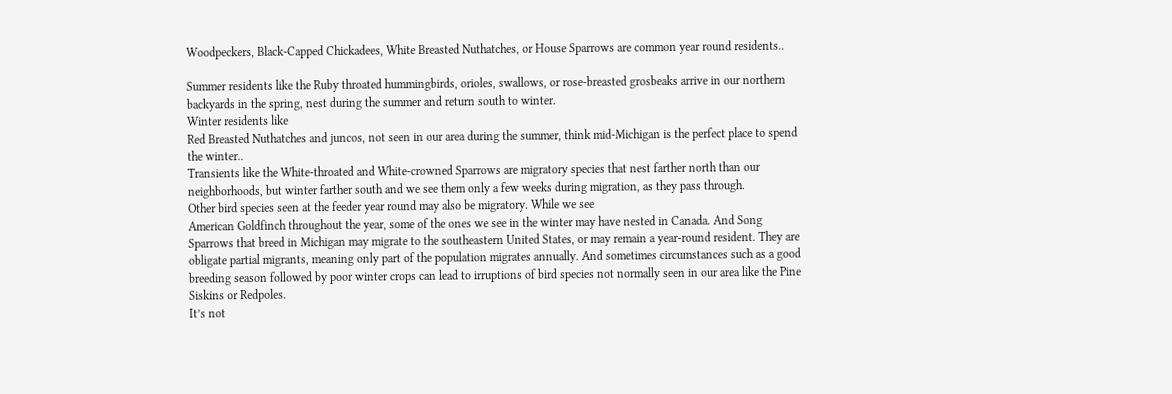Woodpeckers, Black-Capped Chickadees, White Breasted Nuthatches, or House Sparrows are common year round residents..

Summer residents like the Ruby throated hummingbirds, orioles, swallows, or rose-breasted grosbeaks arrive in our northern backyards in the spring, nest during the summer and return south to winter.
Winter residents like
Red Breasted Nuthatches and juncos, not seen in our area during the summer, think mid-Michigan is the perfect place to spend the winter..
Transients like the White-throated and White-crowned Sparrows are migratory species that nest farther north than our neighborhoods, but winter farther south and we see them only a few weeks during migration, as they pass through.
Other bird species seen at the feeder year round may also be migratory. While we see
American Goldfinch throughout the year, some of the ones we see in the winter may have nested in Canada. And Song Sparrows that breed in Michigan may migrate to the southeastern United States, or may remain a year-round resident. They are obligate partial migrants, meaning only part of the population migrates annually. And sometimes circumstances such as a good breeding season followed by poor winter crops can lead to irruptions of bird species not normally seen in our area like the Pine Siskins or Redpoles.
It’s not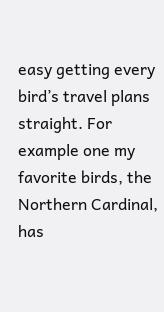easy getting every bird’s travel plans straight. For example one my favorite birds, the
Northern Cardinal, has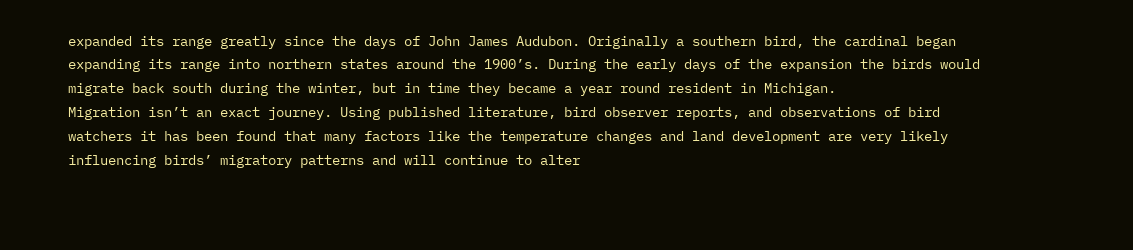expanded its range greatly since the days of John James Audubon. Originally a southern bird, the cardinal began expanding its range into northern states around the 1900’s. During the early days of the expansion the birds would migrate back south during the winter, but in time they became a year round resident in Michigan.
Migration isn’t an exact journey. Using published literature, bird observer reports, and observations of bird watchers it has been found that many factors like the temperature changes and land development are very likely influencing birds’ migratory patterns and will continue to alter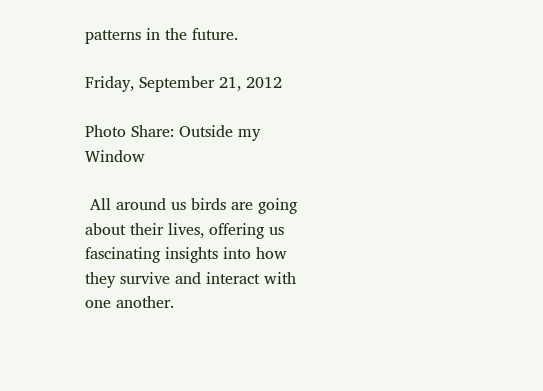patterns in the future.

Friday, September 21, 2012

Photo Share: Outside my Window

 All around us birds are going about their lives, offering us fascinating insights into how they survive and interact with one another.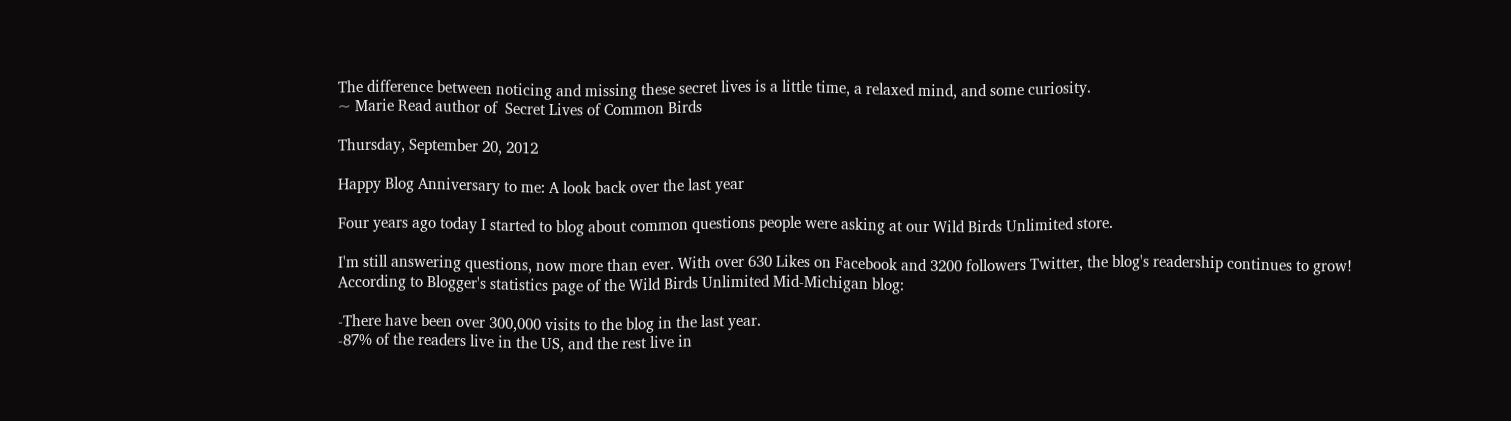The difference between noticing and missing these secret lives is a little time, a relaxed mind, and some curiosity.
~ Marie Read author of  Secret Lives of Common Birds

Thursday, September 20, 2012

Happy Blog Anniversary to me: A look back over the last year

Four years ago today I started to blog about common questions people were asking at our Wild Birds Unlimited store.

I'm still answering questions, now more than ever. With over 630 Likes on Facebook and 3200 followers Twitter, the blog's readership continues to grow!
According to Blogger's statistics page of the Wild Birds Unlimited Mid-Michigan blog:

-There have been over 300,000 visits to the blog in the last year.
-87% of the readers live in the US, and the rest live in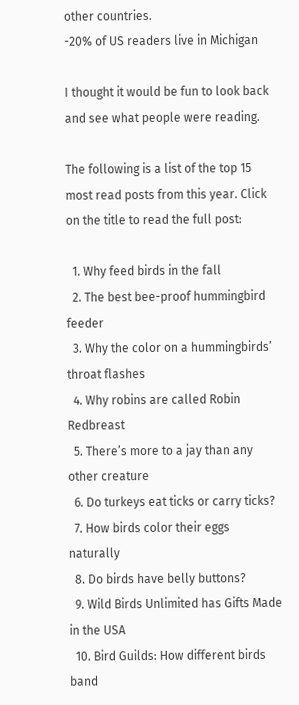other countries.
-20% of US readers live in Michigan

I thought it would be fun to look back and see what people were reading.

The following is a list of the top 15 most read posts from this year. Click on the title to read the full post:

  1. Why feed birds in the fall
  2. The best bee-proof hummingbird feeder
  3. Why the color on a hummingbirds’ throat flashes
  4. Why robins are called Robin Redbreast
  5. There’s more to a jay than any other creature
  6. Do turkeys eat ticks or carry ticks?
  7. How birds color their eggs naturally
  8. Do birds have belly buttons?
  9. Wild Birds Unlimited has Gifts Made in the USA
  10. Bird Guilds: How different birds band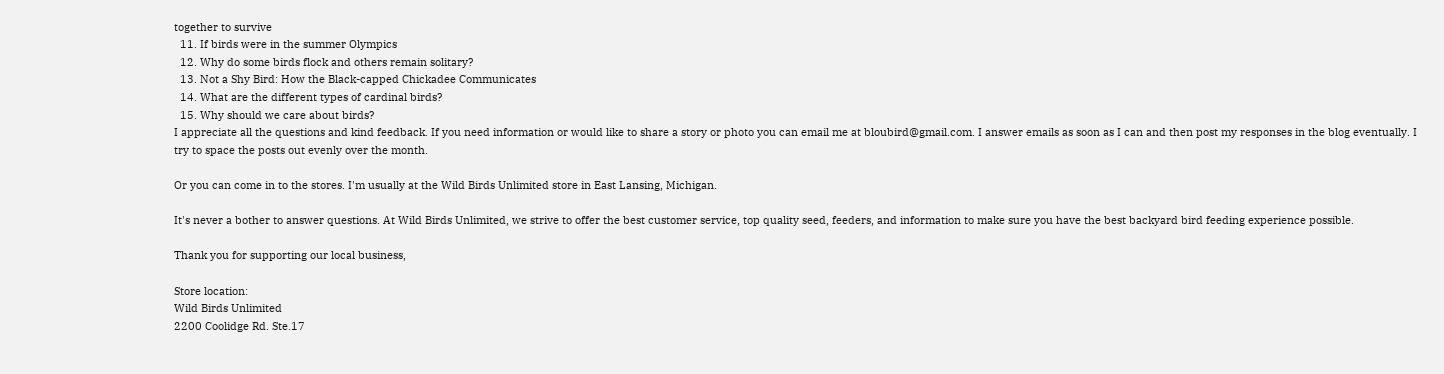together to survive
  11. If birds were in the summer Olympics
  12. Why do some birds flock and others remain solitary?
  13. Not a Shy Bird: How the Black-capped Chickadee Communicates
  14. What are the different types of cardinal birds?
  15. Why should we care about birds?
I appreciate all the questions and kind feedback. If you need information or would like to share a story or photo you can email me at bloubird@gmail.com. I answer emails as soon as I can and then post my responses in the blog eventually. I try to space the posts out evenly over the month.

Or you can come in to the stores. I'm usually at the Wild Birds Unlimited store in East Lansing, Michigan.

It's never a bother to answer questions. At Wild Birds Unlimited, we strive to offer the best customer service, top quality seed, feeders, and information to make sure you have the best backyard bird feeding experience possible.

Thank you for supporting our local business,

Store location:
Wild Birds Unlimited
2200 Coolidge Rd. Ste.17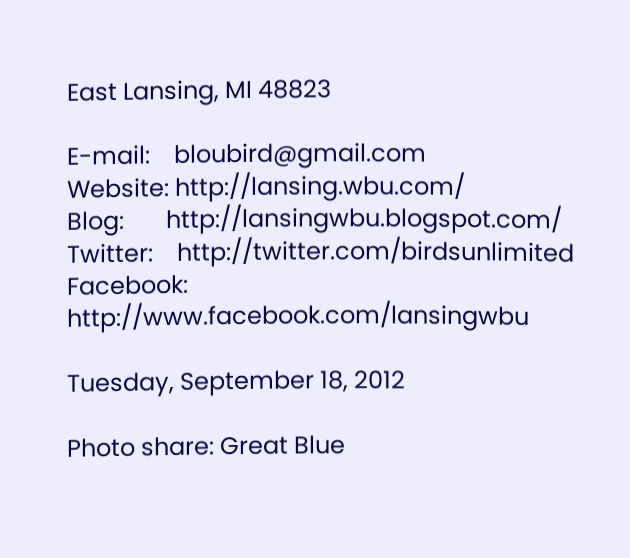East Lansing, MI 48823

E-mail:    bloubird@gmail.com
Website: http://lansing.wbu.com/
Blog:       http://lansingwbu.blogspot.com/
Twitter:    http://twitter.com/birdsunlimited
Facebook:  http://www.facebook.com/lansingwbu

Tuesday, September 18, 2012

Photo share: Great Blue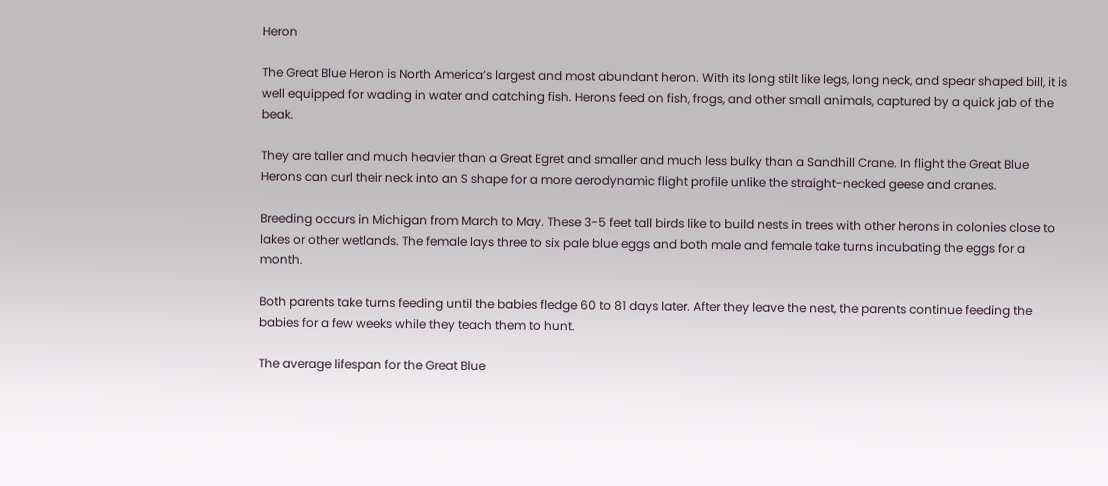Heron

The Great Blue Heron is North America’s largest and most abundant heron. With its long stilt like legs, long neck, and spear shaped bill, it is well equipped for wading in water and catching fish. Herons feed on fish, frogs, and other small animals, captured by a quick jab of the beak.

They are taller and much heavier than a Great Egret and smaller and much less bulky than a Sandhill Crane. In flight the Great Blue Herons can curl their neck into an S shape for a more aerodynamic flight profile unlike the straight-necked geese and cranes.

Breeding occurs in Michigan from March to May. These 3-5 feet tall birds like to build nests in trees with other herons in colonies close to lakes or other wetlands. The female lays three to six pale blue eggs and both male and female take turns incubating the eggs for a month.

Both parents take turns feeding until the babies fledge 60 to 81 days later. After they leave the nest, the parents continue feeding the babies for a few weeks while they teach them to hunt.

The average lifespan for the Great Blue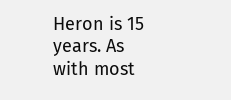Heron is 15 years. As with most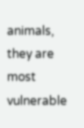animals, they are most vulnerable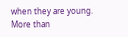when they are young. More than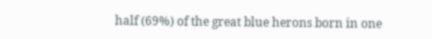half (69%) of the great blue herons born in one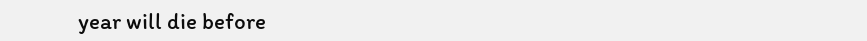year will die before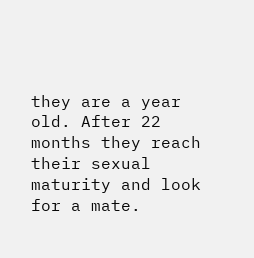they are a year old. After 22 months they reach their sexual maturity and look for a mate.